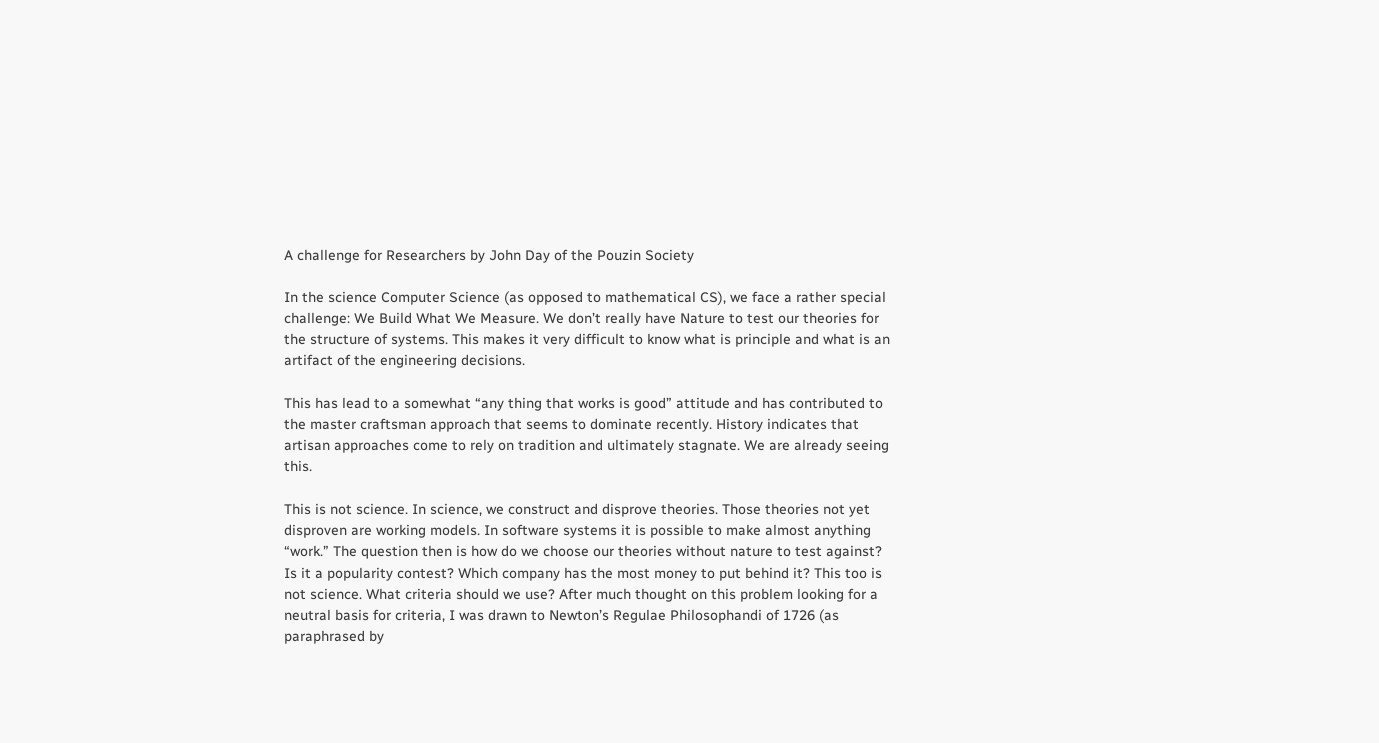A challenge for Researchers by John Day of the Pouzin Society

In the science Computer Science (as opposed to mathematical CS), we face a rather special challenge: We Build What We Measure. We don’t really have Nature to test our theories for the structure of systems. This makes it very difficult to know what is principle and what is an artifact of the engineering decisions.

This has lead to a somewhat “any thing that works is good” attitude and has contributed to the master craftsman approach that seems to dominate recently. History indicates that artisan approaches come to rely on tradition and ultimately stagnate. We are already seeing this.

This is not science. In science, we construct and disprove theories. Those theories not yet disproven are working models. In software systems it is possible to make almost anything “work.” The question then is how do we choose our theories without nature to test against? Is it a popularity contest? Which company has the most money to put behind it? This too is not science. What criteria should we use? After much thought on this problem looking for a neutral basis for criteria, I was drawn to Newton’s Regulae Philosophandi of 1726 (as paraphrased by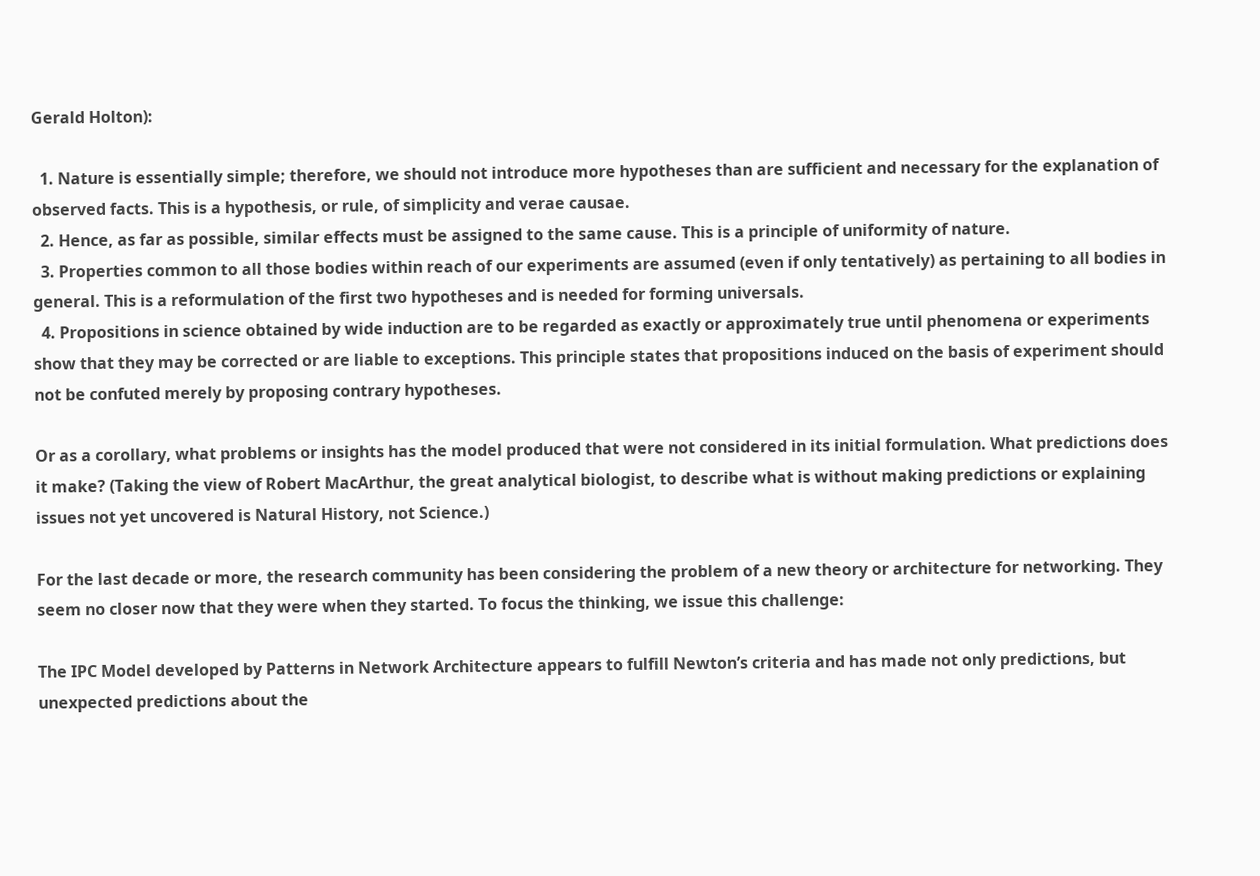Gerald Holton):

  1. Nature is essentially simple; therefore, we should not introduce more hypotheses than are sufficient and necessary for the explanation of observed facts. This is a hypothesis, or rule, of simplicity and verae causae.
  2. Hence, as far as possible, similar effects must be assigned to the same cause. This is a principle of uniformity of nature.
  3. Properties common to all those bodies within reach of our experiments are assumed (even if only tentatively) as pertaining to all bodies in general. This is a reformulation of the first two hypotheses and is needed for forming universals.
  4. Propositions in science obtained by wide induction are to be regarded as exactly or approximately true until phenomena or experiments show that they may be corrected or are liable to exceptions. This principle states that propositions induced on the basis of experiment should not be confuted merely by proposing contrary hypotheses.

Or as a corollary, what problems or insights has the model produced that were not considered in its initial formulation. What predictions does it make? (Taking the view of Robert MacArthur, the great analytical biologist, to describe what is without making predictions or explaining issues not yet uncovered is Natural History, not Science.)

For the last decade or more, the research community has been considering the problem of a new theory or architecture for networking. They seem no closer now that they were when they started. To focus the thinking, we issue this challenge:

The IPC Model developed by Patterns in Network Architecture appears to fulfill Newton’s criteria and has made not only predictions, but unexpected predictions about the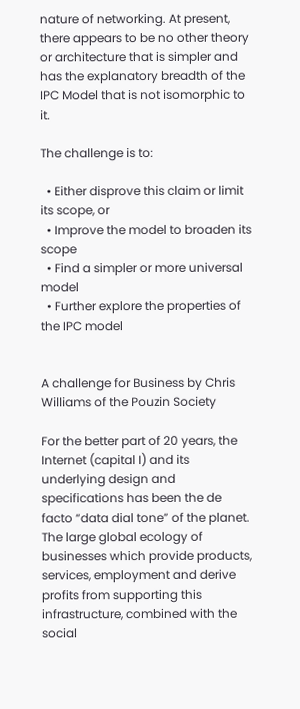nature of networking. At present, there appears to be no other theory or architecture that is simpler and has the explanatory breadth of the IPC Model that is not isomorphic to it.

The challenge is to:

  • Either disprove this claim or limit its scope, or
  • Improve the model to broaden its scope
  • Find a simpler or more universal model
  • Further explore the properties of the IPC model


A challenge for Business by Chris Williams of the Pouzin Society

For the better part of 20 years, the Internet (capital I) and its underlying design and specifications has been the de facto “data dial tone” of the planet. The large global ecology of businesses which provide products, services, employment and derive profits from supporting this infrastructure, combined with the social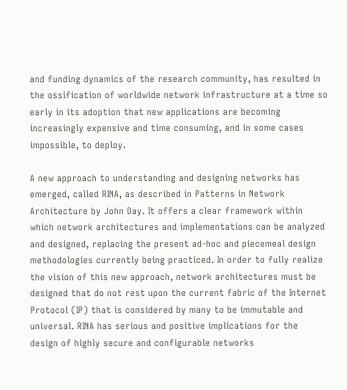and funding dynamics of the research community, has resulted in the ossification of worldwide network infrastructure at a time so early in its adoption that new applications are becoming increasingly expensive and time consuming, and in some cases impossible, to deploy.

A new approach to understanding and designing networks has emerged, called RINA, as described in Patterns in Network Architecture by John Day. It offers a clear framework within which network architectures and implementations can be analyzed and designed, replacing the present ad-hoc and piecemeal design methodologies currently being practiced. In order to fully realize the vision of this new approach, network architectures must be designed that do not rest upon the current fabric of the Internet Protocol (IP) that is considered by many to be immutable and universal. RINA has serious and positive implications for the design of highly secure and configurable networks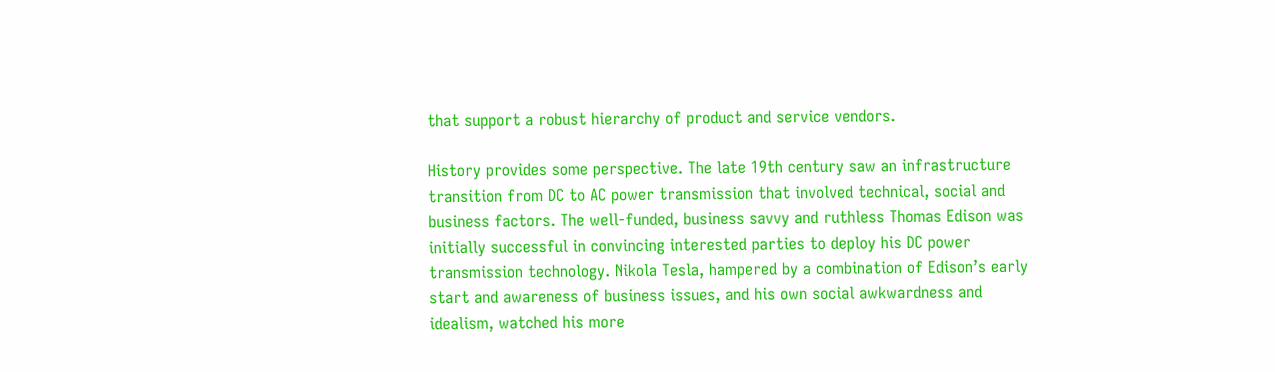that support a robust hierarchy of product and service vendors.

History provides some perspective. The late 19th century saw an infrastructure transition from DC to AC power transmission that involved technical, social and business factors. The well-funded, business savvy and ruthless Thomas Edison was initially successful in convincing interested parties to deploy his DC power transmission technology. Nikola Tesla, hampered by a combination of Edison’s early start and awareness of business issues, and his own social awkwardness and idealism, watched his more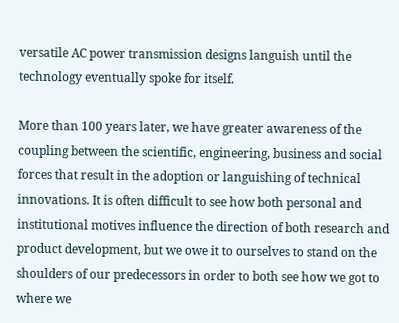versatile AC power transmission designs languish until the technology eventually spoke for itself.

More than 100 years later, we have greater awareness of the coupling between the scientific, engineering, business and social forces that result in the adoption or languishing of technical innovations. It is often difficult to see how both personal and institutional motives influence the direction of both research and product development, but we owe it to ourselves to stand on the shoulders of our predecessors in order to both see how we got to where we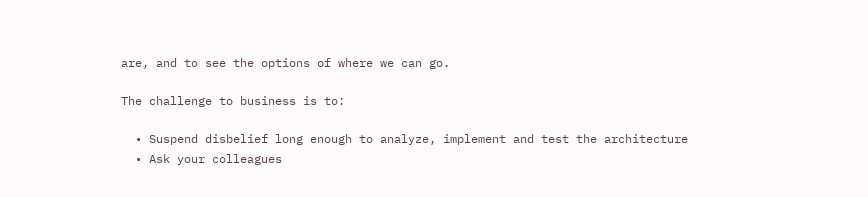are, and to see the options of where we can go.

The challenge to business is to:

  • Suspend disbelief long enough to analyze, implement and test the architecture
  • Ask your colleagues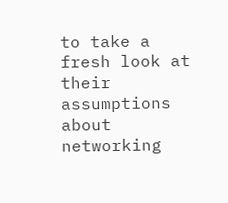to take a fresh look at their assumptions about networking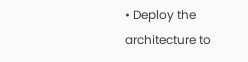• Deploy the architecture to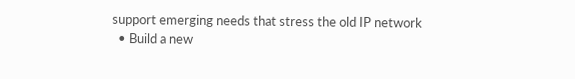support emerging needs that stress the old IP network
  • Build a new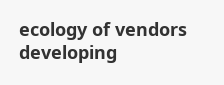ecology of vendors developing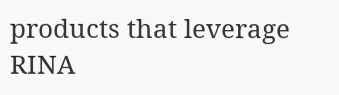products that leverage RINA